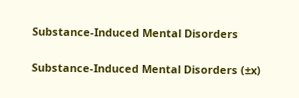Substance-Induced Mental Disorders


Substance-Induced Mental Disorders (±x)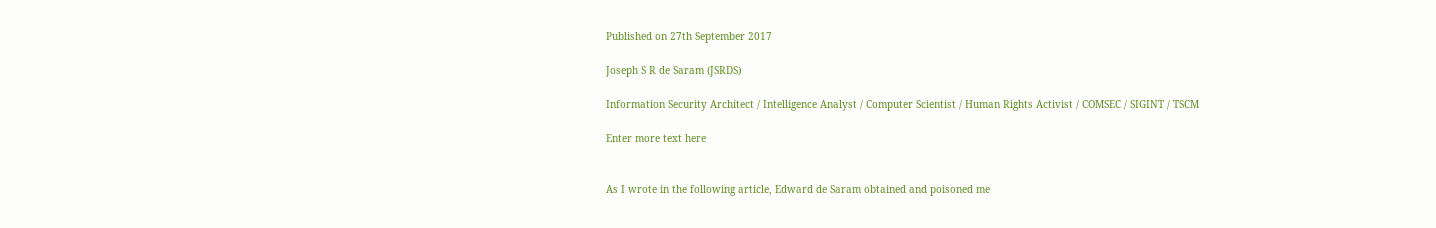Published on 27th September 2017

Joseph S R de Saram (JSRDS)

Information Security Architect / Intelligence Analyst / Computer Scientist / Human Rights Activist / COMSEC / SIGINT / TSCM

Enter more text here


As I wrote in the following article, Edward de Saram obtained and poisoned me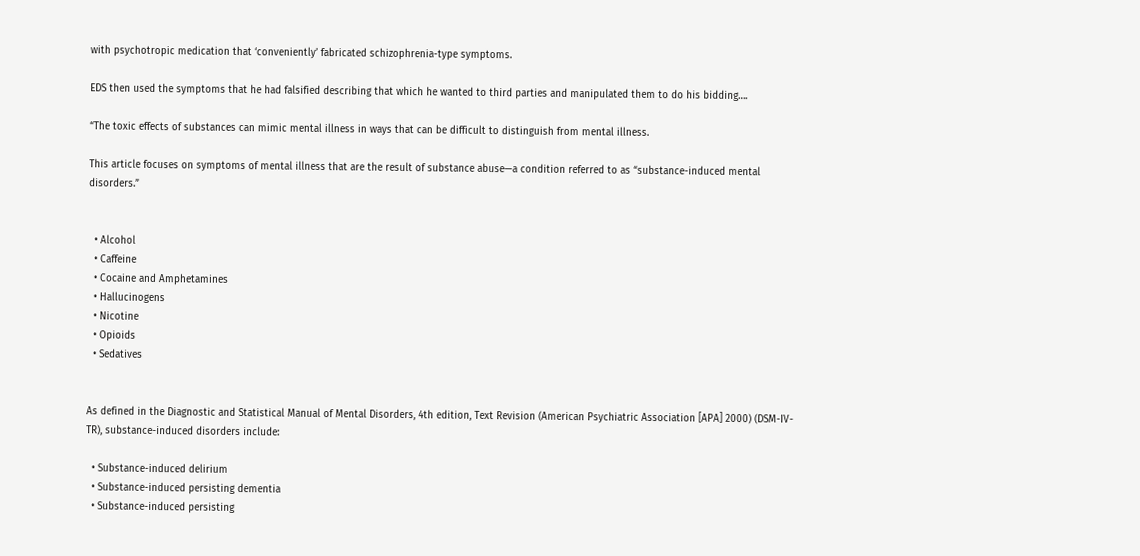with psychotropic medication that ‘conveniently’ fabricated schizophrenia-type symptoms.

EDS then used the symptoms that he had falsified describing that which he wanted to third parties and manipulated them to do his bidding….

“The toxic effects of substances can mimic mental illness in ways that can be difficult to distinguish from mental illness.

This article focuses on symptoms of mental illness that are the result of substance abuse—a condition referred to as “substance-induced mental disorders.”


  • Alcohol
  • Caffeine
  • Cocaine and Amphetamines
  • Hallucinogens
  • Nicotine
  • Opioids
  • Sedatives


As defined in the Diagnostic and Statistical Manual of Mental Disorders, 4th edition, Text Revision (American Psychiatric Association [APA] 2000) (DSM-IV-TR), substance-induced disorders include:

  • Substance-induced delirium
  • Substance-induced persisting dementia
  • Substance-induced persisting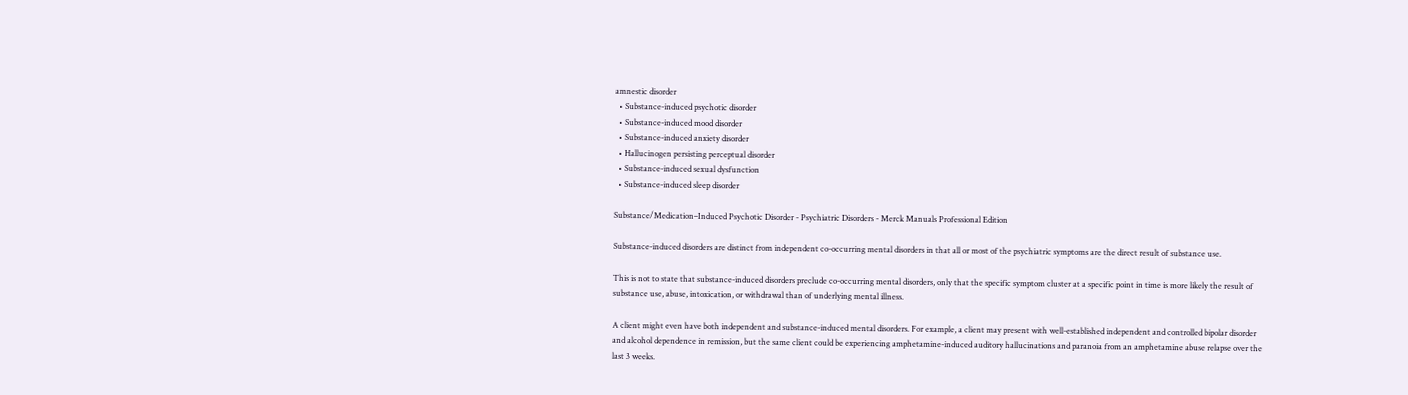amnestic disorder
  • Substance-induced psychotic disorder
  • Substance-induced mood disorder
  • Substance-induced anxiety disorder
  • Hallucinogen persisting perceptual disorder
  • Substance-induced sexual dysfunction
  • Substance-induced sleep disorder

Substance/Medication–Induced Psychotic Disorder - Psychiatric Disorders - Merck Manuals Professional Edition

Substance-induced disorders are distinct from independent co-occurring mental disorders in that all or most of the psychiatric symptoms are the direct result of substance use.

This is not to state that substance-induced disorders preclude co-occurring mental disorders, only that the specific symptom cluster at a specific point in time is more likely the result of substance use, abuse, intoxication, or withdrawal than of underlying mental illness.

A client might even have both independent and substance-induced mental disorders. For example, a client may present with well-established independent and controlled bipolar disorder and alcohol dependence in remission, but the same client could be experiencing amphetamine-induced auditory hallucinations and paranoia from an amphetamine abuse relapse over the last 3 weeks.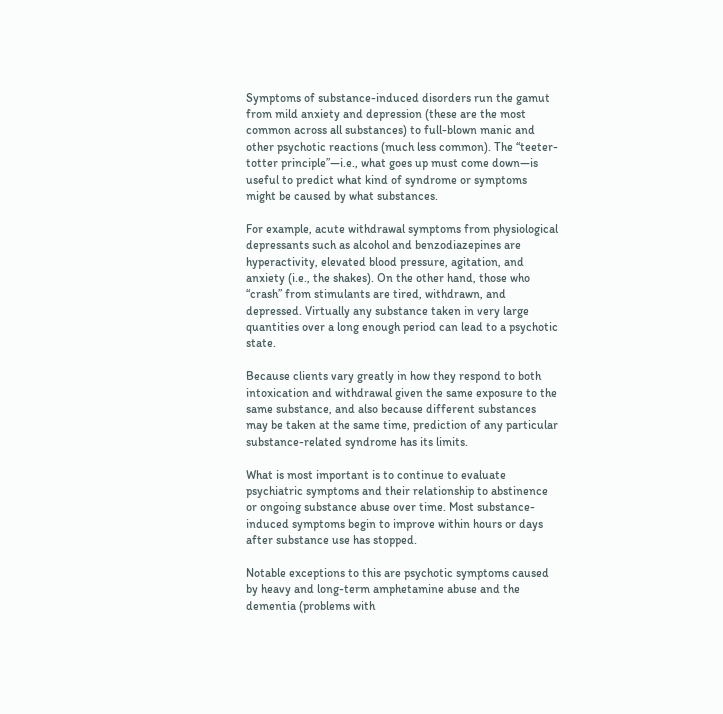Symptoms of substance-induced disorders run the gamut from mild anxiety and depression (these are the most common across all substances) to full-blown manic and other psychotic reactions (much less common). The “teeter-totter principle”—i.e., what goes up must come down—is useful to predict what kind of syndrome or symptoms might be caused by what substances.

For example, acute withdrawal symptoms from physiological depressants such as alcohol and benzodiazepines are hyperactivity, elevated blood pressure, agitation, and anxiety (i.e., the shakes). On the other hand, those who “crash” from stimulants are tired, withdrawn, and depressed. Virtually any substance taken in very large quantities over a long enough period can lead to a psychotic state.

Because clients vary greatly in how they respond to both intoxication and withdrawal given the same exposure to the same substance, and also because different substances may be taken at the same time, prediction of any particular substance-related syndrome has its limits.

What is most important is to continue to evaluate psychiatric symptoms and their relationship to abstinence or ongoing substance abuse over time. Most substance-induced symptoms begin to improve within hours or days after substance use has stopped.

Notable exceptions to this are psychotic symptoms caused by heavy and long-term amphetamine abuse and the dementia (problems with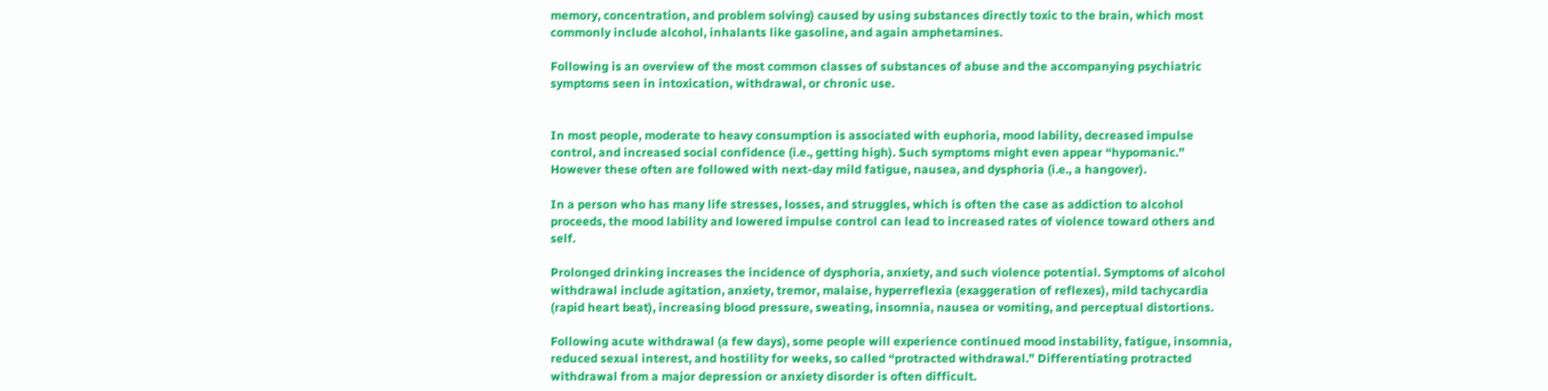memory, concentration, and problem solving) caused by using substances directly toxic to the brain, which most commonly include alcohol, inhalants like gasoline, and again amphetamines.

Following is an overview of the most common classes of substances of abuse and the accompanying psychiatric symptoms seen in intoxication, withdrawal, or chronic use.


In most people, moderate to heavy consumption is associated with euphoria, mood lability, decreased impulse control, and increased social confidence (i.e., getting high). Such symptoms might even appear “hypomanic.” However these often are followed with next-day mild fatigue, nausea, and dysphoria (i.e., a hangover).

In a person who has many life stresses, losses, and struggles, which is often the case as addiction to alcohol proceeds, the mood lability and lowered impulse control can lead to increased rates of violence toward others and self.

Prolonged drinking increases the incidence of dysphoria, anxiety, and such violence potential. Symptoms of alcohol withdrawal include agitation, anxiety, tremor, malaise, hyperreflexia (exaggeration of reflexes), mild tachycardia (rapid heart beat), increasing blood pressure, sweating, insomnia, nausea or vomiting, and perceptual distortions.

Following acute withdrawal (a few days), some people will experience continued mood instability, fatigue, insomnia, reduced sexual interest, and hostility for weeks, so called “protracted withdrawal.” Differentiating protracted withdrawal from a major depression or anxiety disorder is often difficult.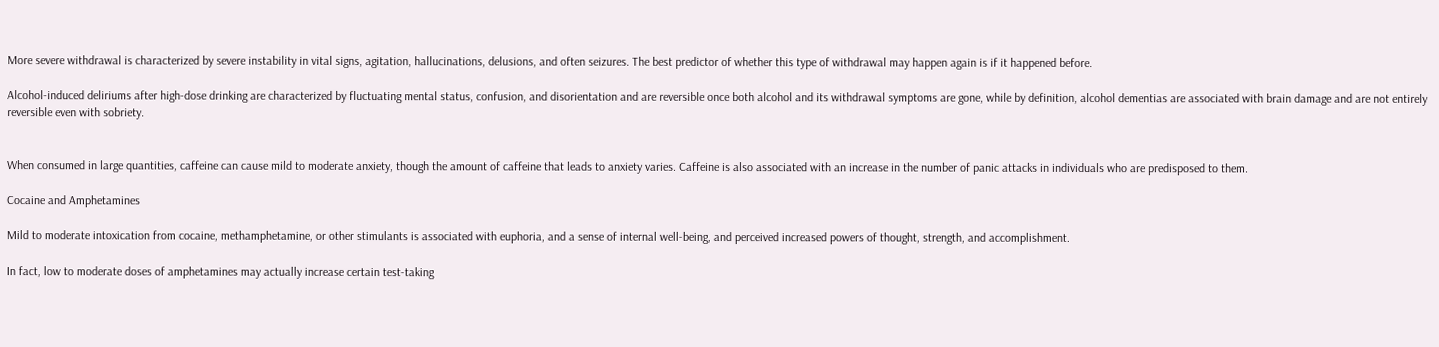More severe withdrawal is characterized by severe instability in vital signs, agitation, hallucinations, delusions, and often seizures. The best predictor of whether this type of withdrawal may happen again is if it happened before.

Alcohol-induced deliriums after high-dose drinking are characterized by fluctuating mental status, confusion, and disorientation and are reversible once both alcohol and its withdrawal symptoms are gone, while by definition, alcohol dementias are associated with brain damage and are not entirely reversible even with sobriety.


When consumed in large quantities, caffeine can cause mild to moderate anxiety, though the amount of caffeine that leads to anxiety varies. Caffeine is also associated with an increase in the number of panic attacks in individuals who are predisposed to them.

Cocaine and Amphetamines

Mild to moderate intoxication from cocaine, methamphetamine, or other stimulants is associated with euphoria, and a sense of internal well-being, and perceived increased powers of thought, strength, and accomplishment.

In fact, low to moderate doses of amphetamines may actually increase certain test-taking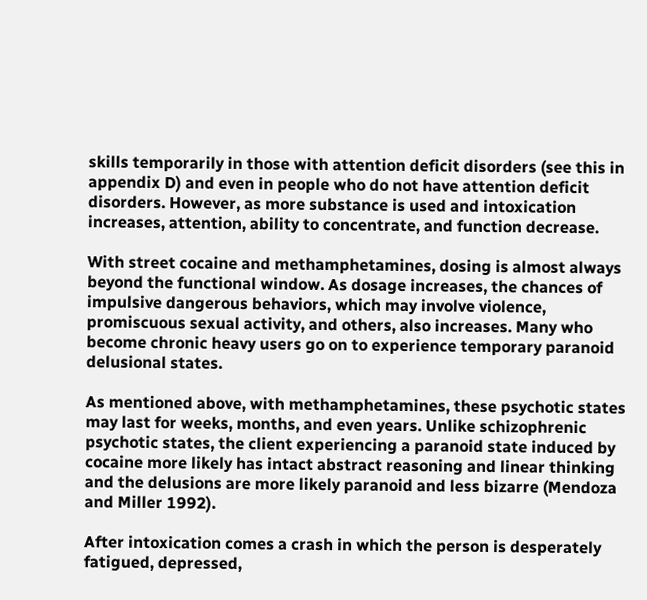skills temporarily in those with attention deficit disorders (see this in appendix D) and even in people who do not have attention deficit disorders. However, as more substance is used and intoxication increases, attention, ability to concentrate, and function decrease.

With street cocaine and methamphetamines, dosing is almost always beyond the functional window. As dosage increases, the chances of impulsive dangerous behaviors, which may involve violence, promiscuous sexual activity, and others, also increases. Many who become chronic heavy users go on to experience temporary paranoid delusional states.

As mentioned above, with methamphetamines, these psychotic states may last for weeks, months, and even years. Unlike schizophrenic psychotic states, the client experiencing a paranoid state induced by cocaine more likely has intact abstract reasoning and linear thinking and the delusions are more likely paranoid and less bizarre (Mendoza and Miller 1992).

After intoxication comes a crash in which the person is desperately fatigued, depressed,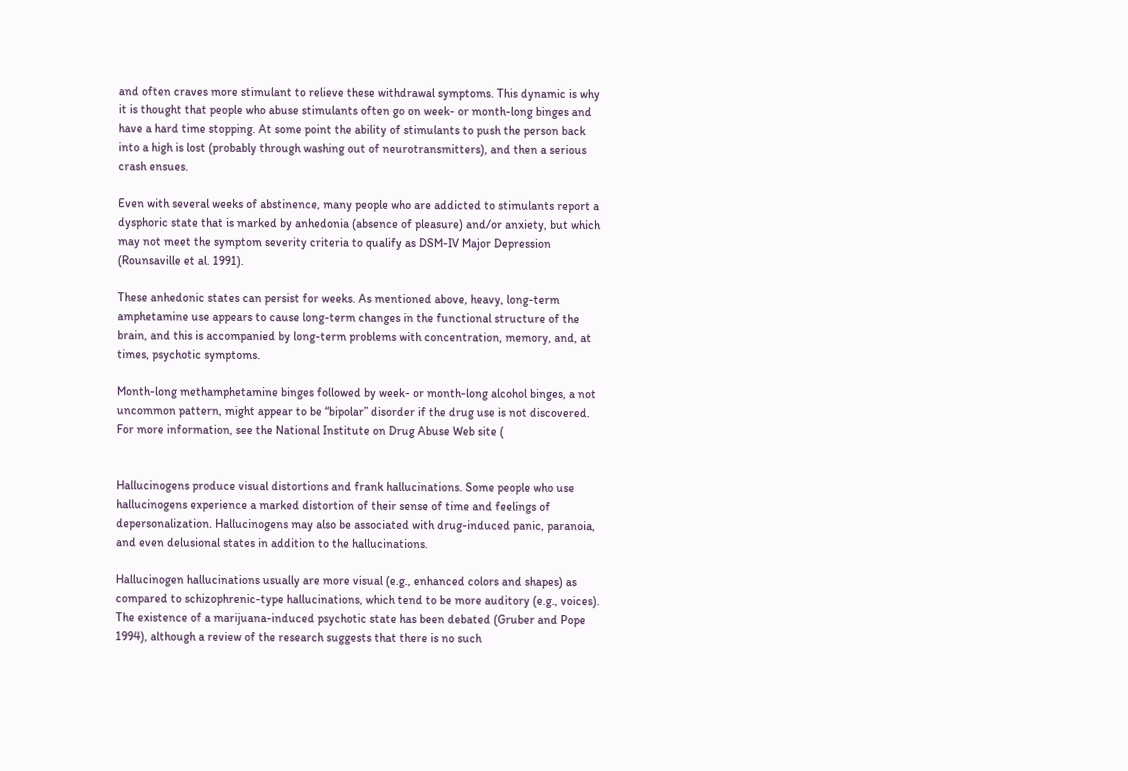and often craves more stimulant to relieve these withdrawal symptoms. This dynamic is why it is thought that people who abuse stimulants often go on week- or month-long binges and have a hard time stopping. At some point the ability of stimulants to push the person back into a high is lost (probably through washing out of neurotransmitters), and then a serious crash ensues.

Even with several weeks of abstinence, many people who are addicted to stimulants report a dysphoric state that is marked by anhedonia (absence of pleasure) and/or anxiety, but which may not meet the symptom severity criteria to qualify as DSM-IV Major Depression (Rounsaville et al. 1991).

These anhedonic states can persist for weeks. As mentioned above, heavy, long-term amphetamine use appears to cause long-term changes in the functional structure of the brain, and this is accompanied by long-term problems with concentration, memory, and, at times, psychotic symptoms.

Month-long methamphetamine binges followed by week- or month-long alcohol binges, a not uncommon pattern, might appear to be “bipolar” disorder if the drug use is not discovered. For more information, see the National Institute on Drug Abuse Web site (


Hallucinogens produce visual distortions and frank hallucinations. Some people who use hallucinogens experience a marked distortion of their sense of time and feelings of depersonalization. Hallucinogens may also be associated with drug-induced panic, paranoia, and even delusional states in addition to the hallucinations.

Hallucinogen hallucinations usually are more visual (e.g., enhanced colors and shapes) as compared to schizophrenic-type hallucinations, which tend to be more auditory (e.g., voices). The existence of a marijuana-induced psychotic state has been debated (Gruber and Pope 1994), although a review of the research suggests that there is no such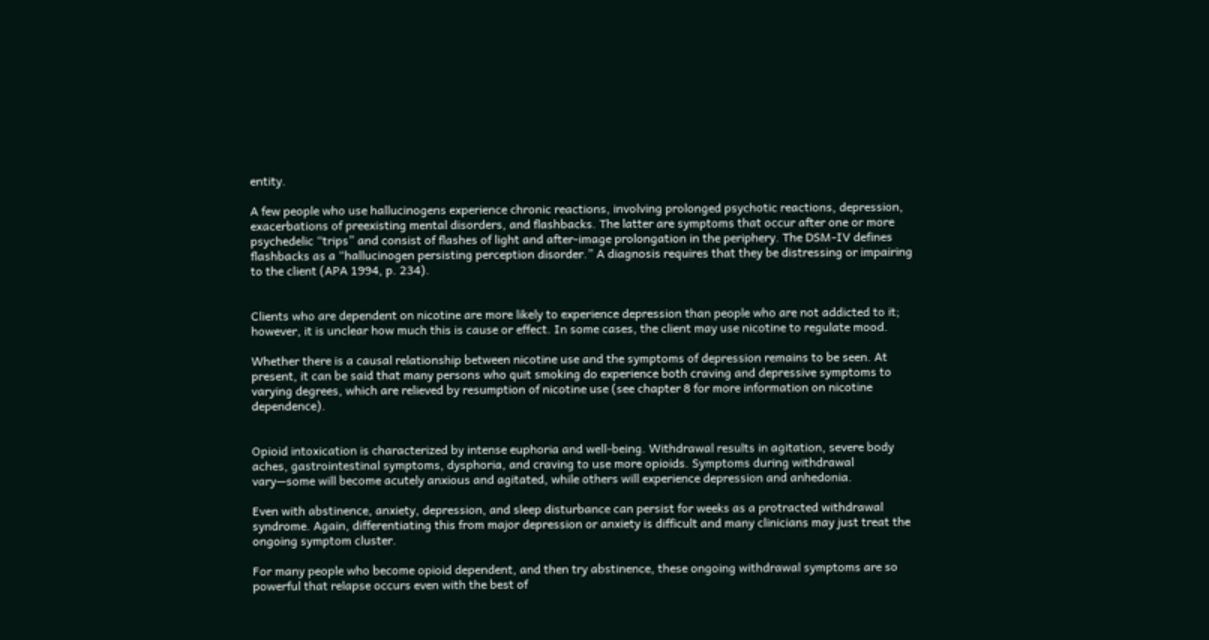entity.

A few people who use hallucinogens experience chronic reactions, involving prolonged psychotic reactions, depression, exacerbations of preexisting mental disorders, and flashbacks. The latter are symptoms that occur after one or more psychedelic “trips” and consist of flashes of light and after-image prolongation in the periphery. The DSM-IV defines flashbacks as a “hallucinogen persisting perception disorder.” A diagnosis requires that they be distressing or impairing to the client (APA 1994, p. 234).


Clients who are dependent on nicotine are more likely to experience depression than people who are not addicted to it; however, it is unclear how much this is cause or effect. In some cases, the client may use nicotine to regulate mood.

Whether there is a causal relationship between nicotine use and the symptoms of depression remains to be seen. At present, it can be said that many persons who quit smoking do experience both craving and depressive symptoms to varying degrees, which are relieved by resumption of nicotine use (see chapter 8 for more information on nicotine dependence).


Opioid intoxication is characterized by intense euphoria and well-being. Withdrawal results in agitation, severe body aches, gastrointestinal symptoms, dysphoria, and craving to use more opioids. Symptoms during withdrawal vary—some will become acutely anxious and agitated, while others will experience depression and anhedonia.

Even with abstinence, anxiety, depression, and sleep disturbance can persist for weeks as a protracted withdrawal syndrome. Again, differentiating this from major depression or anxiety is difficult and many clinicians may just treat the ongoing symptom cluster.

For many people who become opioid dependent, and then try abstinence, these ongoing withdrawal symptoms are so powerful that relapse occurs even with the best of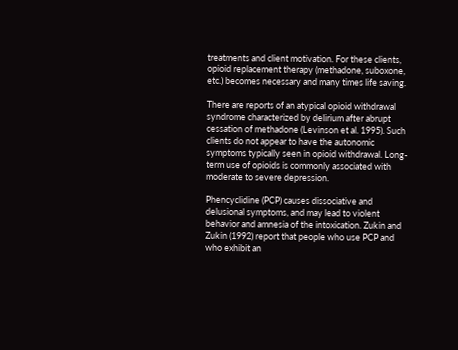treatments and client motivation. For these clients, opioid replacement therapy (methadone, suboxone, etc.) becomes necessary and many times life saving.

There are reports of an atypical opioid withdrawal syndrome characterized by delirium after abrupt cessation of methadone (Levinson et al. 1995). Such clients do not appear to have the autonomic symptoms typically seen in opioid withdrawal. Long-term use of opioids is commonly associated with moderate to severe depression.

Phencyclidine (PCP) causes dissociative and delusional symptoms, and may lead to violent behavior and amnesia of the intoxication. Zukin and Zukin (1992) report that people who use PCP and who exhibit an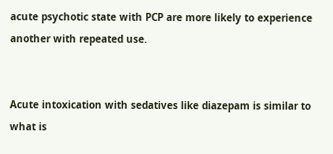acute psychotic state with PCP are more likely to experience another with repeated use.


Acute intoxication with sedatives like diazepam is similar to what is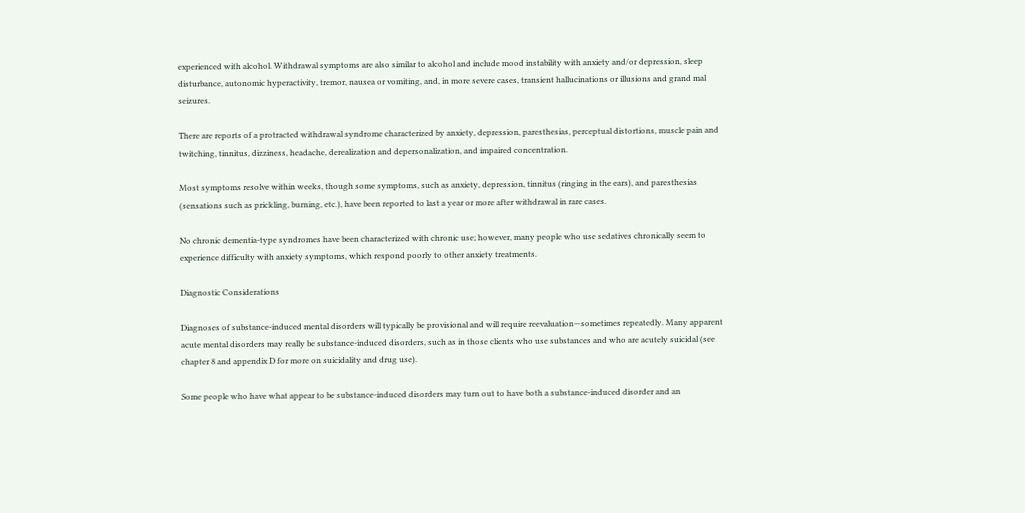experienced with alcohol. Withdrawal symptoms are also similar to alcohol and include mood instability with anxiety and/or depression, sleep disturbance, autonomic hyperactivity, tremor, nausea or vomiting, and, in more severe cases, transient hallucinations or illusions and grand mal seizures.

There are reports of a protracted withdrawal syndrome characterized by anxiety, depression, paresthesias, perceptual distortions, muscle pain and twitching, tinnitus, dizziness, headache, derealization and depersonalization, and impaired concentration.

Most symptoms resolve within weeks, though some symptoms, such as anxiety, depression, tinnitus (ringing in the ears), and paresthesias (sensations such as prickling, burning, etc.), have been reported to last a year or more after withdrawal in rare cases.

No chronic dementia-type syndromes have been characterized with chronic use; however, many people who use sedatives chronically seem to experience difficulty with anxiety symptoms, which respond poorly to other anxiety treatments.

Diagnostic Considerations

Diagnoses of substance-induced mental disorders will typically be provisional and will require reevaluation—sometimes repeatedly. Many apparent acute mental disorders may really be substance-induced disorders, such as in those clients who use substances and who are acutely suicidal (see chapter 8 and appendix D for more on suicidality and drug use).

Some people who have what appear to be substance-induced disorders may turn out to have both a substance-induced disorder and an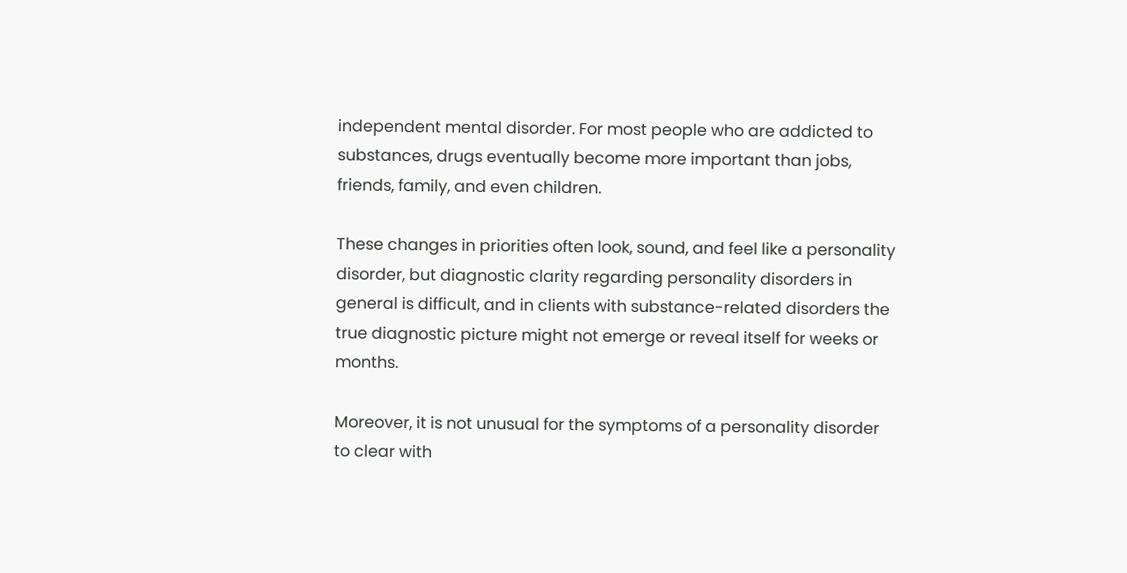independent mental disorder. For most people who are addicted to substances, drugs eventually become more important than jobs, friends, family, and even children.

These changes in priorities often look, sound, and feel like a personality disorder, but diagnostic clarity regarding personality disorders in general is difficult, and in clients with substance-related disorders the true diagnostic picture might not emerge or reveal itself for weeks or months.

Moreover, it is not unusual for the symptoms of a personality disorder to clear with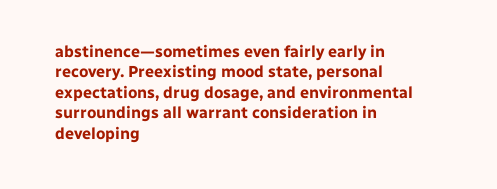abstinence—sometimes even fairly early in recovery. Preexisting mood state, personal expectations, drug dosage, and environmental surroundings all warrant consideration in developing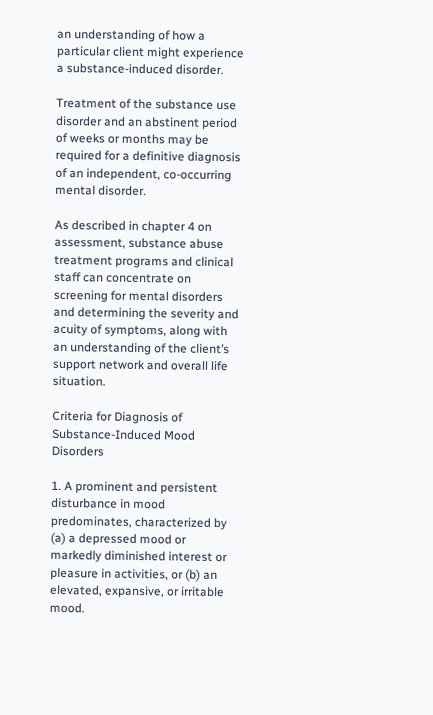an understanding of how a particular client might experience a substance-induced disorder.

Treatment of the substance use disorder and an abstinent period of weeks or months may be required for a definitive diagnosis of an independent, co-occurring mental disorder.

As described in chapter 4 on assessment, substance abuse treatment programs and clinical staff can concentrate on screening for mental disorders and determining the severity and acuity of symptoms, along with an understanding of the client’s support network and overall life situation.

Criteria for Diagnosis of Substance-Induced Mood Disorders

1. A prominent and persistent disturbance in mood predominates, characterized by (a) a depressed mood or markedly diminished interest or pleasure in activities, or (b) an elevated, expansive, or irritable mood.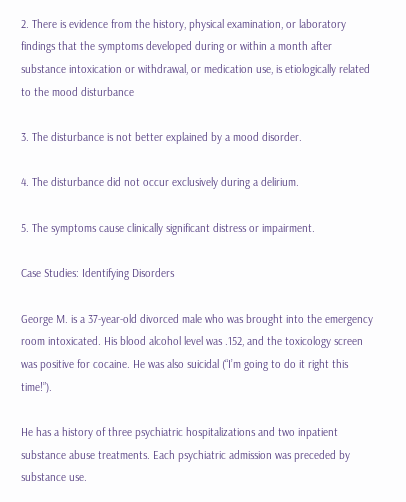2. There is evidence from the history, physical examination, or laboratory findings that the symptoms developed during or within a month after substance intoxication or withdrawal, or medication use, is etiologically related to the mood disturbance

3. The disturbance is not better explained by a mood disorder.

4. The disturbance did not occur exclusively during a delirium.

5. The symptoms cause clinically significant distress or impairment.

Case Studies: Identifying Disorders

George M. is a 37-year-old divorced male who was brought into the emergency room intoxicated. His blood alcohol level was .152, and the toxicology screen was positive for cocaine. He was also suicidal (“I’m going to do it right this time!”).

He has a history of three psychiatric hospitalizations and two inpatient substance abuse treatments. Each psychiatric admission was preceded by substance use.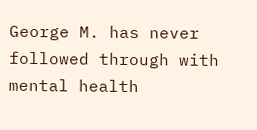George M. has never followed through with mental health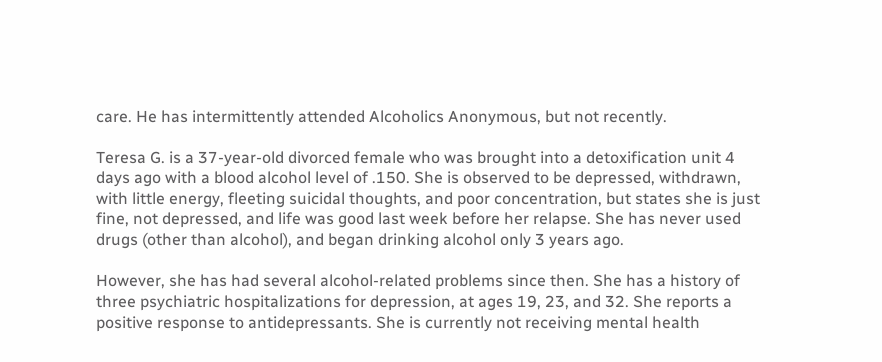care. He has intermittently attended Alcoholics Anonymous, but not recently.

Teresa G. is a 37-year-old divorced female who was brought into a detoxification unit 4 days ago with a blood alcohol level of .150. She is observed to be depressed, withdrawn, with little energy, fleeting suicidal thoughts, and poor concentration, but states she is just fine, not depressed, and life was good last week before her relapse. She has never used drugs (other than alcohol), and began drinking alcohol only 3 years ago.

However, she has had several alcohol-related problems since then. She has a history of three psychiatric hospitalizations for depression, at ages 19, 23, and 32. She reports a positive response to antidepressants. She is currently not receiving mental health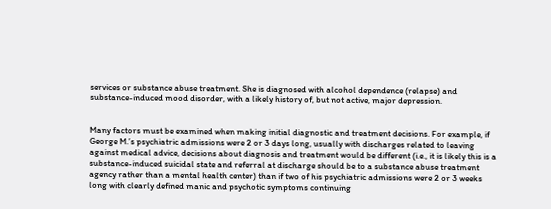services or substance abuse treatment. She is diagnosed with alcohol dependence (relapse) and substance-induced mood disorder, with a likely history of, but not active, major depression.


Many factors must be examined when making initial diagnostic and treatment decisions. For example, if George M.’s psychiatric admissions were 2 or 3 days long, usually with discharges related to leaving against medical advice, decisions about diagnosis and treatment would be different (i.e., it is likely this is a substance-induced suicidal state and referral at discharge should be to a substance abuse treatment agency rather than a mental health center) than if two of his psychiatric admissions were 2 or 3 weeks long with clearly defined manic and psychotic symptoms continuing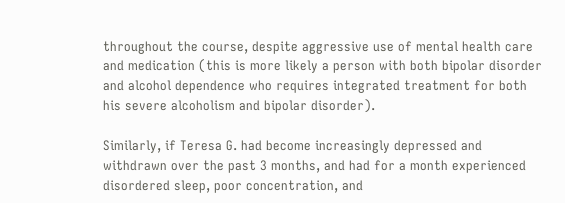throughout the course, despite aggressive use of mental health care and medication (this is more likely a person with both bipolar disorder and alcohol dependence who requires integrated treatment for both his severe alcoholism and bipolar disorder).

Similarly, if Teresa G. had become increasingly depressed and withdrawn over the past 3 months, and had for a month experienced disordered sleep, poor concentration, and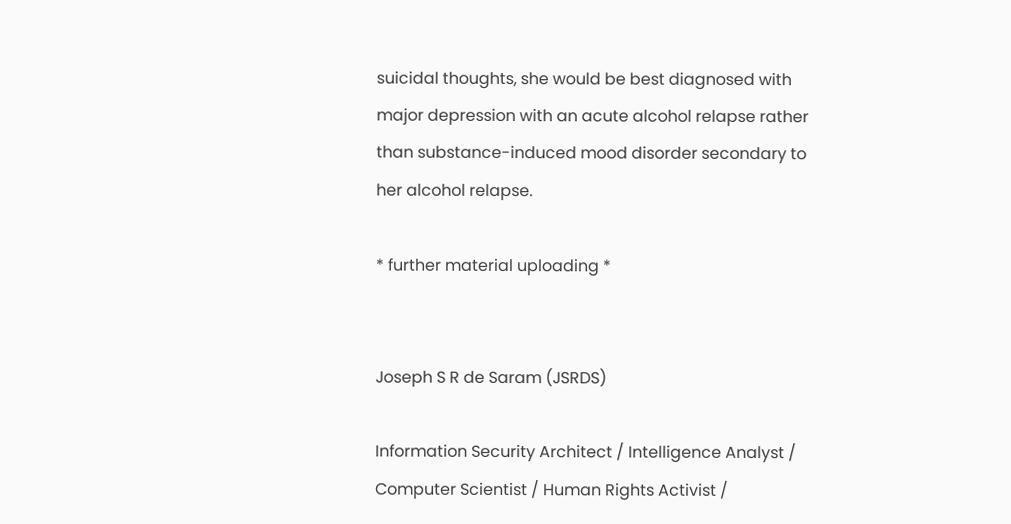suicidal thoughts, she would be best diagnosed with major depression with an acute alcohol relapse rather than substance-induced mood disorder secondary to her alcohol relapse.

* further material uploading *


Joseph S R de Saram (JSRDS)

Information Security Architect / Intelligence Analyst / Computer Scientist / Human Rights Activist /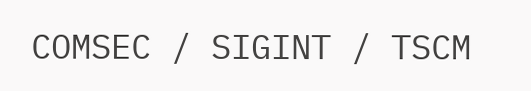COMSEC / SIGINT / TSCM